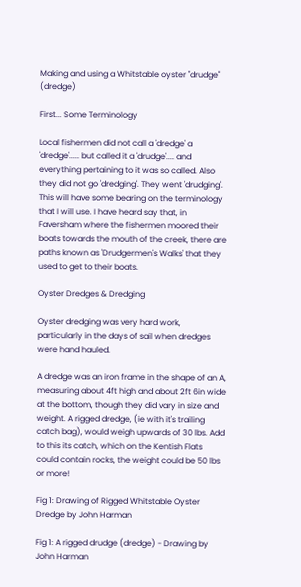Making and using a Whitstable oyster "drudge" (dredge)

First... Some Terminology

Local fishermen did not call a 'dredge' a 'dredge'..... but called it a 'drudge'.... and everything pertaining to it was so called. Also they did not go 'dredging'. They went 'drudging'. This will have some bearing on the terminology that I will use. I have heard say that, in Faversham where the fishermen moored their boats towards the mouth of the creek, there are paths known as 'Drudgermen's Walks' that they used to get to their boats.

Oyster Dredges & Dredging

Oyster dredging was very hard work, particularly in the days of sail when dredges were hand hauled.

A dredge was an iron frame in the shape of an A, measuring about 4ft high and about 2ft 6in wide at the bottom, though they did vary in size and weight. A rigged dredge, (ie with it's trailing catch bag), would weigh upwards of 30 lbs. Add to this its catch, which on the Kentish Flats could contain rocks, the weight could be 50 lbs or more!

Fig 1: Drawing of Rigged Whitstable Oyster Dredge by John Harman

Fig 1: A rigged drudge (dredge) - Drawing by John Harman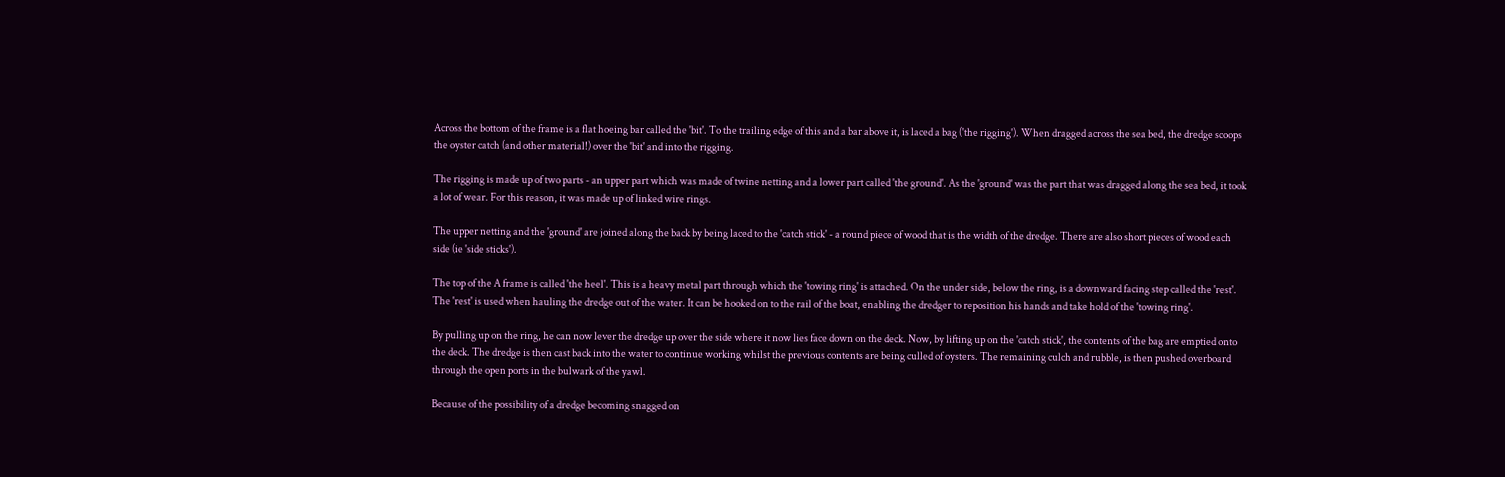Across the bottom of the frame is a flat hoeing bar called the 'bit'. To the trailing edge of this and a bar above it, is laced a bag ('the rigging'). When dragged across the sea bed, the dredge scoops the oyster catch (and other material!) over the 'bit' and into the rigging.

The rigging is made up of two parts - an upper part which was made of twine netting and a lower part called 'the ground'. As the 'ground' was the part that was dragged along the sea bed, it took a lot of wear. For this reason, it was made up of linked wire rings.

The upper netting and the 'ground' are joined along the back by being laced to the 'catch stick' - a round piece of wood that is the width of the dredge. There are also short pieces of wood each side (ie 'side sticks').

The top of the A frame is called 'the heel'. This is a heavy metal part through which the 'towing ring' is attached. On the under side, below the ring, is a downward facing step called the 'rest'. The 'rest' is used when hauling the dredge out of the water. It can be hooked on to the rail of the boat, enabling the dredger to reposition his hands and take hold of the 'towing ring'.

By pulling up on the ring, he can now lever the dredge up over the side where it now lies face down on the deck. Now, by lifting up on the 'catch stick', the contents of the bag are emptied onto the deck. The dredge is then cast back into the water to continue working whilst the previous contents are being culled of oysters. The remaining culch and rubble, is then pushed overboard through the open ports in the bulwark of the yawl.

Because of the possibility of a dredge becoming snagged on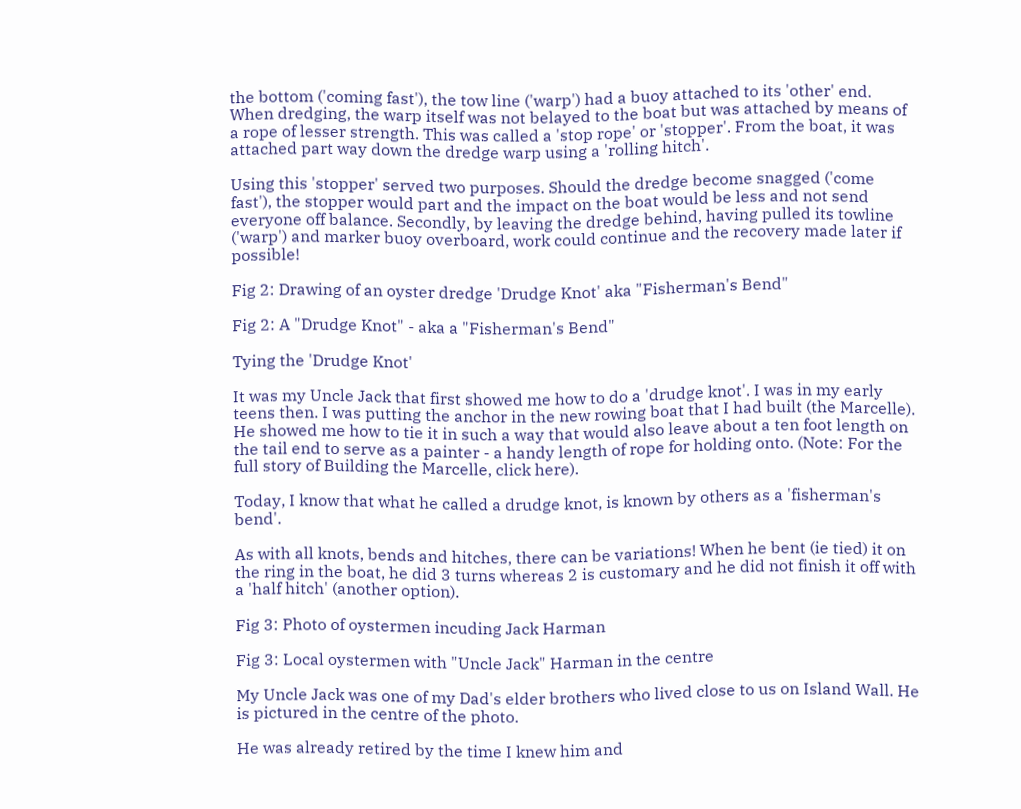the bottom ('coming fast'), the tow line ('warp') had a buoy attached to its 'other' end. When dredging, the warp itself was not belayed to the boat but was attached by means of a rope of lesser strength. This was called a 'stop rope' or 'stopper'. From the boat, it was attached part way down the dredge warp using a 'rolling hitch'.

Using this 'stopper' served two purposes. Should the dredge become snagged ('come fast'), the stopper would part and the impact on the boat would be less and not send everyone off balance. Secondly, by leaving the dredge behind, having pulled its towline ('warp') and marker buoy overboard, work could continue and the recovery made later if possible!

Fig 2: Drawing of an oyster dredge 'Drudge Knot' aka "Fisherman's Bend"

Fig 2: A "Drudge Knot" - aka a "Fisherman's Bend"

Tying the 'Drudge Knot'

It was my Uncle Jack that first showed me how to do a 'drudge knot'. I was in my early teens then. I was putting the anchor in the new rowing boat that I had built (the Marcelle). He showed me how to tie it in such a way that would also leave about a ten foot length on the tail end to serve as a painter - a handy length of rope for holding onto. (Note: For the full story of Building the Marcelle, click here).

Today, I know that what he called a drudge knot, is known by others as a 'fisherman's bend'.

As with all knots, bends and hitches, there can be variations! When he bent (ie tied) it on the ring in the boat, he did 3 turns whereas 2 is customary and he did not finish it off with a 'half hitch' (another option).

Fig 3: Photo of oystermen incuding Jack Harman

Fig 3: Local oystermen with "Uncle Jack" Harman in the centre

My Uncle Jack was one of my Dad's elder brothers who lived close to us on Island Wall. He is pictured in the centre of the photo.

He was already retired by the time I knew him and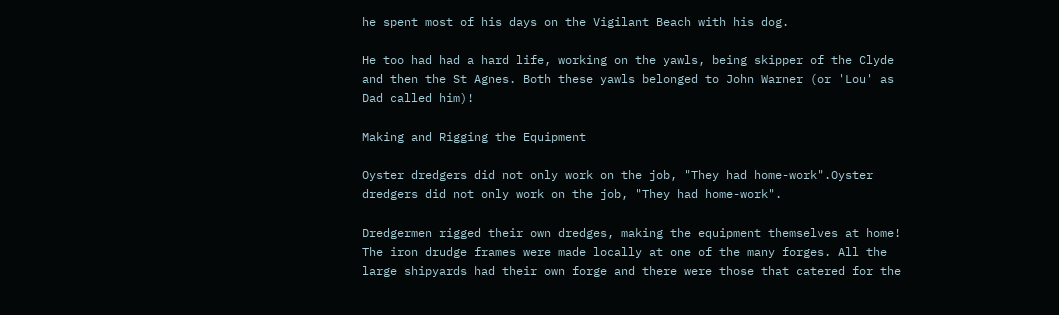he spent most of his days on the Vigilant Beach with his dog.

He too had had a hard life, working on the yawls, being skipper of the Clyde and then the St Agnes. Both these yawls belonged to John Warner (or 'Lou' as Dad called him)!

Making and Rigging the Equipment

Oyster dredgers did not only work on the job, "They had home-work".Oyster dredgers did not only work on the job, "They had home-work".

Dredgermen rigged their own dredges, making the equipment themselves at home! The iron drudge frames were made locally at one of the many forges. All the large shipyards had their own forge and there were those that catered for the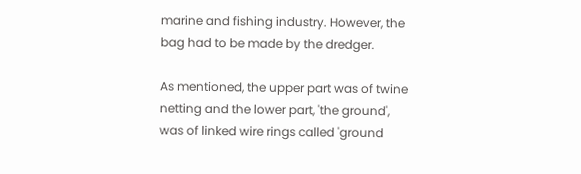marine and fishing industry. However, the bag had to be made by the dredger.

As mentioned, the upper part was of twine netting and the lower part, 'the ground', was of linked wire rings called 'ground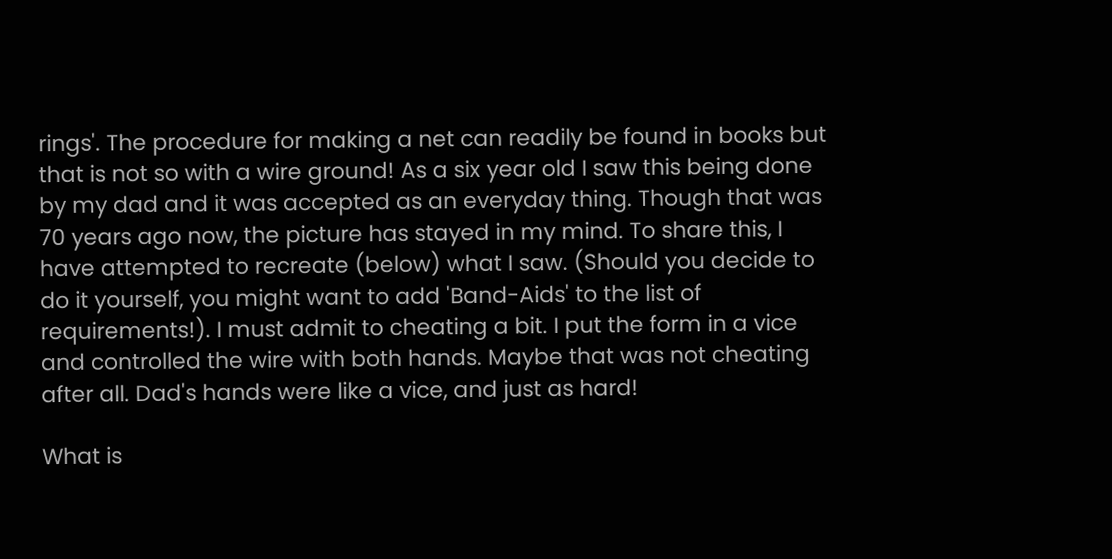rings'. The procedure for making a net can readily be found in books but that is not so with a wire ground! As a six year old I saw this being done by my dad and it was accepted as an everyday thing. Though that was 70 years ago now, the picture has stayed in my mind. To share this, I have attempted to recreate (below) what I saw. (Should you decide to do it yourself, you might want to add 'Band-Aids' to the list of requirements!). I must admit to cheating a bit. I put the form in a vice and controlled the wire with both hands. Maybe that was not cheating after all. Dad's hands were like a vice, and just as hard!

What is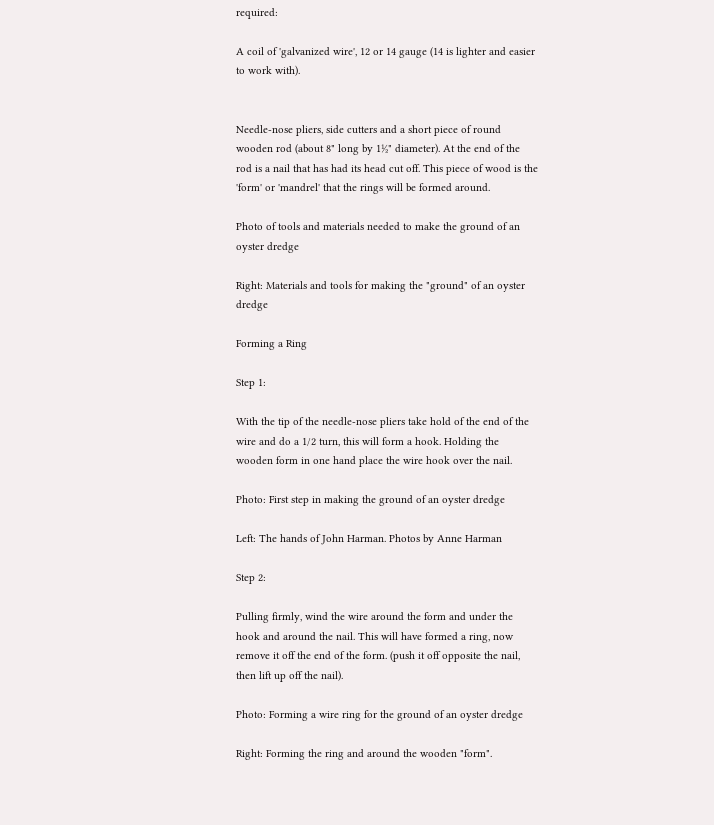required:

A coil of 'galvanized wire', 12 or 14 gauge (14 is lighter and easier to work with).


Needle-nose pliers, side cutters and a short piece of round wooden rod (about 8" long by 1½" diameter). At the end of the rod is a nail that has had its head cut off. This piece of wood is the 'form' or 'mandrel' that the rings will be formed around.

Photo of tools and materials needed to make the ground of an oyster dredge

Right: Materials and tools for making the "ground" of an oyster dredge

Forming a Ring

Step 1:

With the tip of the needle-nose pliers take hold of the end of the wire and do a 1/2 turn, this will form a hook. Holding the wooden form in one hand place the wire hook over the nail.

Photo: First step in making the ground of an oyster dredge

Left: The hands of John Harman. Photos by Anne Harman

Step 2:

Pulling firmly, wind the wire around the form and under the hook and around the nail. This will have formed a ring, now remove it off the end of the form. (push it off opposite the nail, then lift up off the nail).

Photo: Forming a wire ring for the ground of an oyster dredge

Right: Forming the ring and around the wooden "form".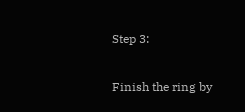Step 3:

Finish the ring by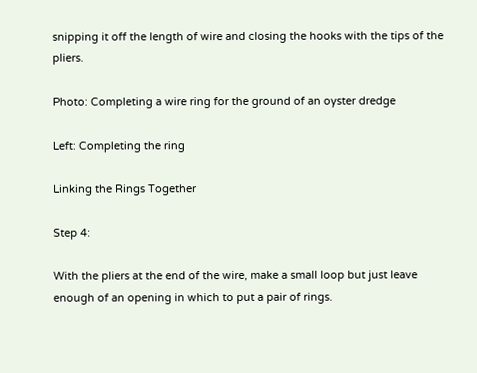snipping it off the length of wire and closing the hooks with the tips of the pliers.

Photo: Completing a wire ring for the ground of an oyster dredge

Left: Completing the ring

Linking the Rings Together

Step 4:

With the pliers at the end of the wire, make a small loop but just leave enough of an opening in which to put a pair of rings.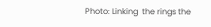Photo: Linking  the rings the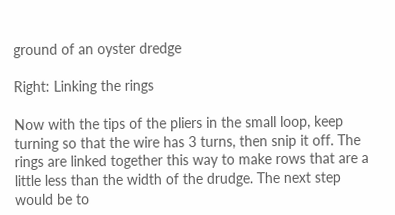ground of an oyster dredge

Right: Linking the rings

Now with the tips of the pliers in the small loop, keep turning so that the wire has 3 turns, then snip it off. The rings are linked together this way to make rows that are a little less than the width of the drudge. The next step would be to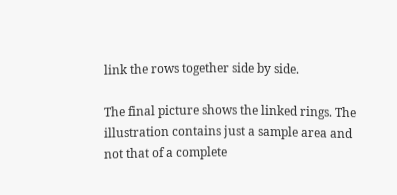link the rows together side by side.

The final picture shows the linked rings. The illustration contains just a sample area and not that of a complete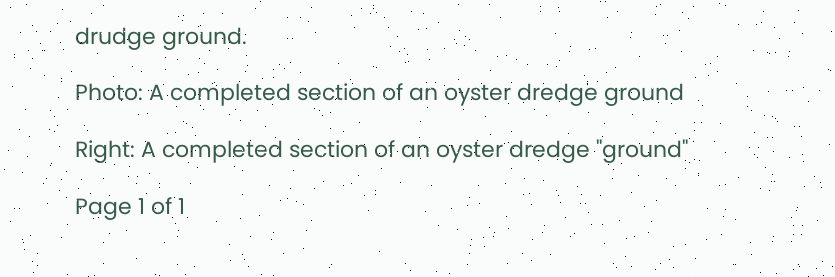drudge ground.

Photo: A completed section of an oyster dredge ground

Right: A completed section of an oyster dredge "ground"

Page 1 of 1